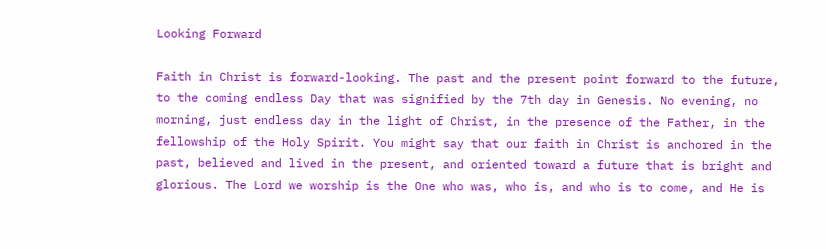Looking Forward

Faith in Christ is forward-looking. The past and the present point forward to the future, to the coming endless Day that was signified by the 7th day in Genesis. No evening, no morning, just endless day in the light of Christ, in the presence of the Father, in the fellowship of the Holy Spirit. You might say that our faith in Christ is anchored in the past, believed and lived in the present, and oriented toward a future that is bright and glorious. The Lord we worship is the One who was, who is, and who is to come, and He is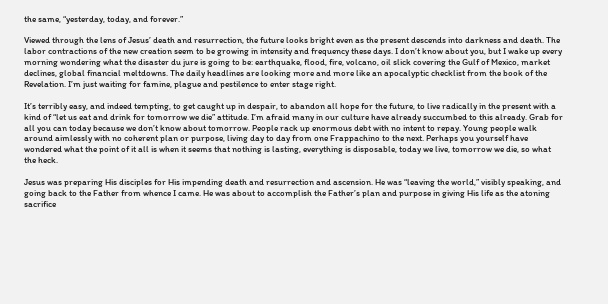the same, “yesterday, today, and forever.”

Viewed through the lens of Jesus’ death and resurrection, the future looks bright even as the present descends into darkness and death. The labor contractions of the new creation seem to be growing in intensity and frequency these days. I don’t know about you, but I wake up every morning wondering what the disaster du jure is going to be: earthquake, flood, fire, volcano, oil slick covering the Gulf of Mexico, market declines, global financial meltdowns. The daily headlines are looking more and more like an apocalyptic checklist from the book of the Revelation. I’m just waiting for famine, plague and pestilence to enter stage right.

It’s terribly easy, and indeed tempting, to get caught up in despair, to abandon all hope for the future, to live radically in the present with a kind of “let us eat and drink for tomorrow we die” attitude. I’m afraid many in our culture have already succumbed to this already. Grab for all you can today because we don’t know about tomorrow. People rack up enormous debt with no intent to repay. Young people walk around aimlessly with no coherent plan or purpose, living day to day from one Frappachino to the next. Perhaps you yourself have wondered what the point of it all is when it seems that nothing is lasting, everything is disposable, today we live, tomorrow we die, so what the heck.

Jesus was preparing His disciples for His impending death and resurrection and ascension. He was “leaving the world,” visibly speaking, and going back to the Father from whence I came. He was about to accomplish the Father’s plan and purpose in giving His life as the atoning sacrifice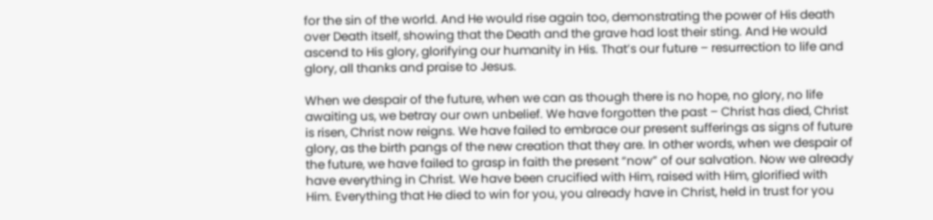for the sin of the world. And He would rise again too, demonstrating the power of His death over Death itself, showing that the Death and the grave had lost their sting. And He would ascend to His glory, glorifying our humanity in His. That’s our future – resurrection to life and glory, all thanks and praise to Jesus.

When we despair of the future, when we can as though there is no hope, no glory, no life awaiting us, we betray our own unbelief. We have forgotten the past – Christ has died, Christ is risen, Christ now reigns. We have failed to embrace our present sufferings as signs of future glory, as the birth pangs of the new creation that they are. In other words, when we despair of the future, we have failed to grasp in faith the present “now” of our salvation. Now we already have everything in Christ. We have been crucified with Him, raised with Him, glorified with Him. Everything that He died to win for you, you already have in Christ, held in trust for you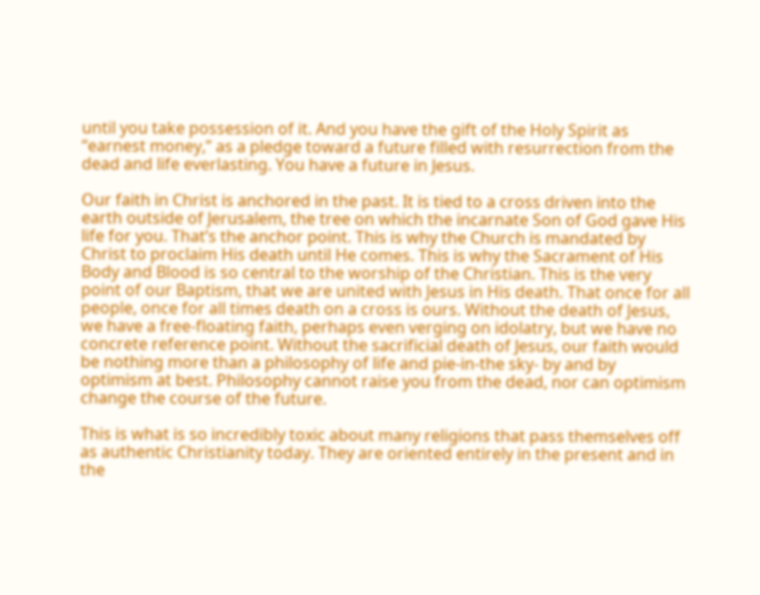until you take possession of it. And you have the gift of the Holy Spirit as “earnest money,” as a pledge toward a future filled with resurrection from the dead and life everlasting. You have a future in Jesus.

Our faith in Christ is anchored in the past. It is tied to a cross driven into the earth outside of Jerusalem, the tree on which the incarnate Son of God gave His life for you. That’s the anchor point. This is why the Church is mandated by Christ to proclaim His death until He comes. This is why the Sacrament of His Body and Blood is so central to the worship of the Christian. This is the very point of our Baptism, that we are united with Jesus in His death. That once for all people, once for all times death on a cross is ours. Without the death of Jesus, we have a free-floating faith, perhaps even verging on idolatry, but we have no concrete reference point. Without the sacrificial death of Jesus, our faith would be nothing more than a philosophy of life and pie-in-the sky- by and by optimism at best. Philosophy cannot raise you from the dead, nor can optimism change the course of the future.

This is what is so incredibly toxic about many religions that pass themselves off as authentic Christianity today. They are oriented entirely in the present and in the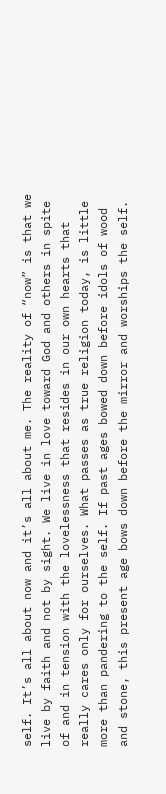self. It’s all about now and it’s all about me. The reality of “now” is that we live by faith and not by sight. We live in love toward God and others in spite of and in tension with the lovelessness that resides in our own hearts that really cares only for ourselves. What passes as true religion today, is little more than pandering to the self. If past ages bowed down before idols of wood and stone, this present age bows down before the mirror and worships the self.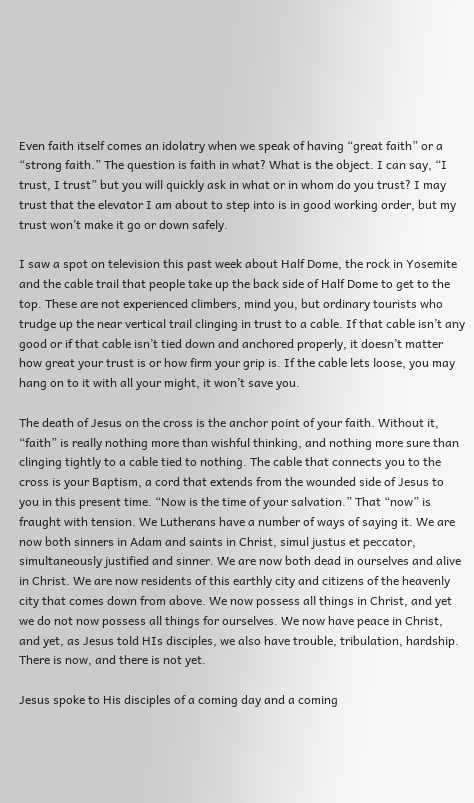Even faith itself comes an idolatry when we speak of having “great faith” or a “strong faith.” The question is faith in what? What is the object. I can say, “I trust, I trust” but you will quickly ask in what or in whom do you trust? I may trust that the elevator I am about to step into is in good working order, but my trust won’t make it go or down safely.

I saw a spot on television this past week about Half Dome, the rock in Yosemite and the cable trail that people take up the back side of Half Dome to get to the top. These are not experienced climbers, mind you, but ordinary tourists who trudge up the near vertical trail clinging in trust to a cable. If that cable isn’t any good or if that cable isn’t tied down and anchored properly, it doesn’t matter how great your trust is or how firm your grip is. If the cable lets loose, you may hang on to it with all your might, it won’t save you.

The death of Jesus on the cross is the anchor point of your faith. Without it, “faith” is really nothing more than wishful thinking, and nothing more sure than clinging tightly to a cable tied to nothing. The cable that connects you to the cross is your Baptism, a cord that extends from the wounded side of Jesus to you in this present time. “Now is the time of your salvation.” That “now” is fraught with tension. We Lutherans have a number of ways of saying it. We are now both sinners in Adam and saints in Christ, simul justus et peccator, simultaneously justified and sinner. We are now both dead in ourselves and alive in Christ. We are now residents of this earthly city and citizens of the heavenly city that comes down from above. We now possess all things in Christ, and yet we do not now possess all things for ourselves. We now have peace in Christ, and yet, as Jesus told HIs disciples, we also have trouble, tribulation, hardship. There is now, and there is not yet.

Jesus spoke to His disciples of a coming day and a coming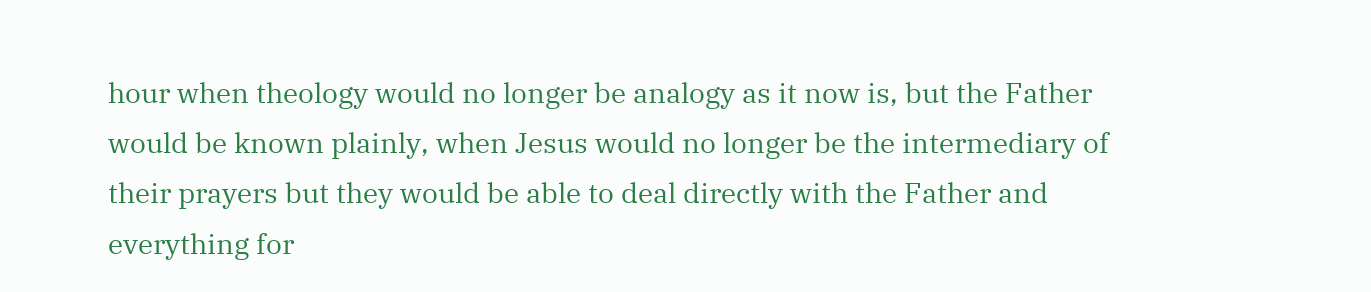hour when theology would no longer be analogy as it now is, but the Father would be known plainly, when Jesus would no longer be the intermediary of their prayers but they would be able to deal directly with the Father and everything for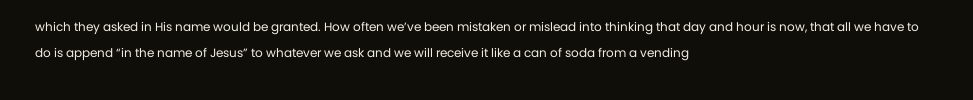which they asked in His name would be granted. How often we’ve been mistaken or mislead into thinking that day and hour is now, that all we have to do is append “in the name of Jesus” to whatever we ask and we will receive it like a can of soda from a vending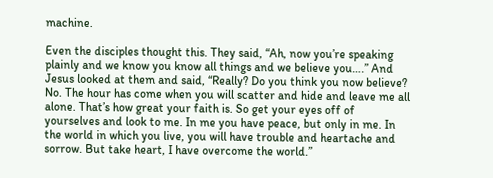machine.

Even the disciples thought this. They said, “Ah, now you’re speaking plainly and we know you know all things and we believe you….” And Jesus looked at them and said, “Really? Do you think you now believe? No. The hour has come when you will scatter and hide and leave me all alone. That’s how great your faith is. So get your eyes off of yourselves and look to me. In me you have peace, but only in me. In the world in which you live, you will have trouble and heartache and sorrow. But take heart, I have overcome the world.”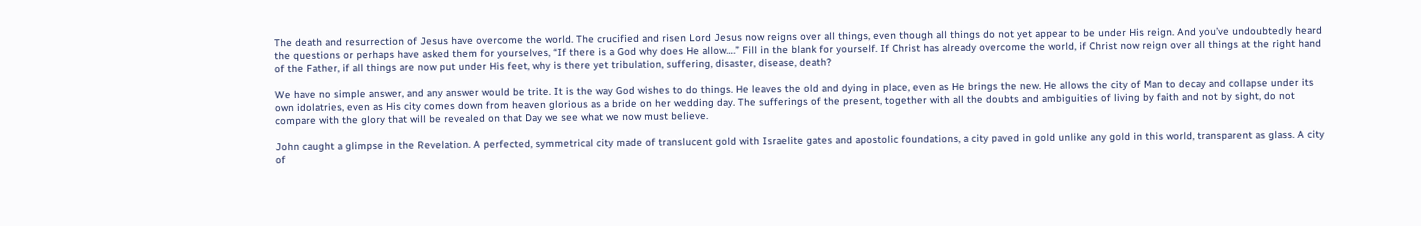The death and resurrection of Jesus have overcome the world. The crucified and risen Lord Jesus now reigns over all things, even though all things do not yet appear to be under His reign. And you’ve undoubtedly heard the questions or perhaps have asked them for yourselves, “If there is a God why does He allow….” Fill in the blank for yourself. If Christ has already overcome the world, if Christ now reign over all things at the right hand of the Father, if all things are now put under His feet, why is there yet tribulation, suffering, disaster, disease, death?

We have no simple answer, and any answer would be trite. It is the way God wishes to do things. He leaves the old and dying in place, even as He brings the new. He allows the city of Man to decay and collapse under its own idolatries, even as His city comes down from heaven glorious as a bride on her wedding day. The sufferings of the present, together with all the doubts and ambiguities of living by faith and not by sight, do not compare with the glory that will be revealed on that Day we see what we now must believe.

John caught a glimpse in the Revelation. A perfected, symmetrical city made of translucent gold with Israelite gates and apostolic foundations, a city paved in gold unlike any gold in this world, transparent as glass. A city of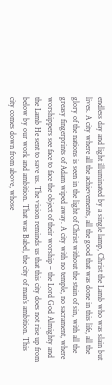endless day and light illuminated by a single lamp, Christ the Lamb who was slain but lives. A city where all the achievements, all the good that was done in this life, all the glory of the nations is seen in the light of Christ without the stain of sin, with all the greasy fingerprints of Adam wiped away. A city with no temple, no sacrament, where worshippers see face to face the object of their worship – the Lord God Almighty and the Lamb He sent to save us. The vision reminds us that this city does not rise up from below by our work and ambition. That was Babel, the city of man’s ambition. This city comes down from above, whose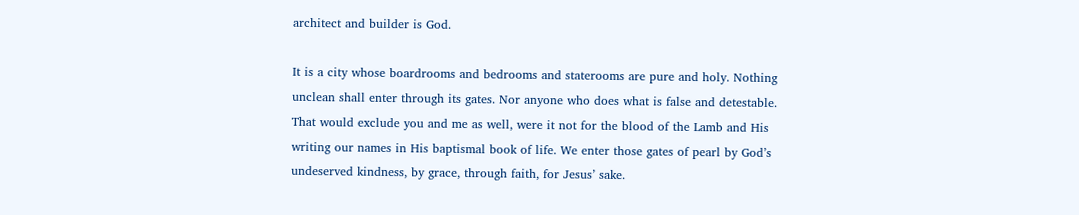architect and builder is God.

It is a city whose boardrooms and bedrooms and staterooms are pure and holy. Nothing unclean shall enter through its gates. Nor anyone who does what is false and detestable. That would exclude you and me as well, were it not for the blood of the Lamb and His writing our names in His baptismal book of life. We enter those gates of pearl by God’s undeserved kindness, by grace, through faith, for Jesus’ sake.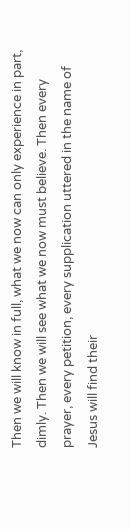Then we will know in full, what we now can only experience in part, dimly. Then we will see what we now must believe. Then every prayer, every petition, every supplication uttered in the name of Jesus will find their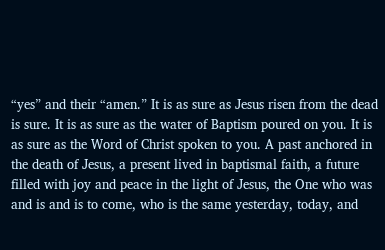“yes” and their “amen.” It is as sure as Jesus risen from the dead is sure. It is as sure as the water of Baptism poured on you. It is as sure as the Word of Christ spoken to you. A past anchored in the death of Jesus, a present lived in baptismal faith, a future filled with joy and peace in the light of Jesus, the One who was and is and is to come, who is the same yesterday, today, and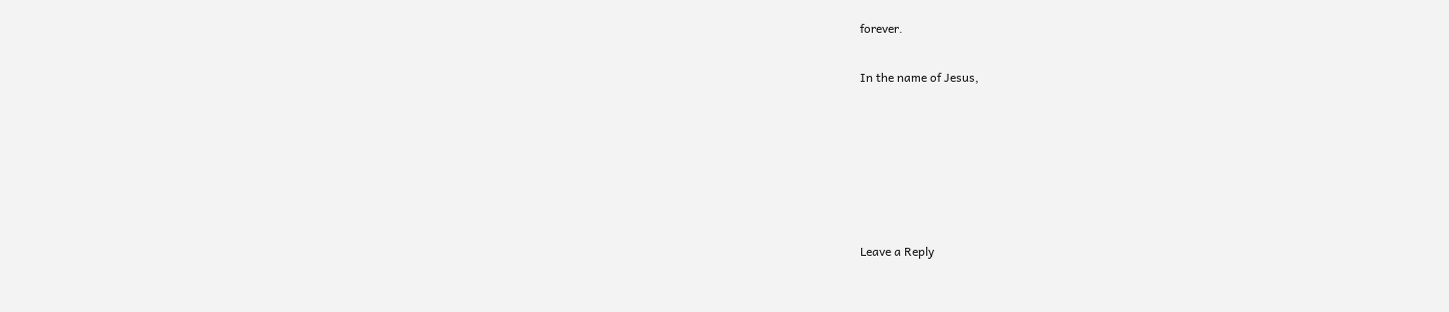forever.

In the name of Jesus,






Leave a Reply